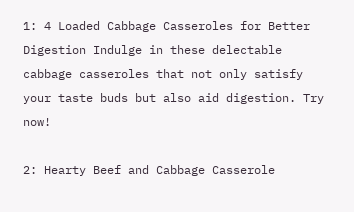1: 4 Loaded Cabbage Casseroles for Better Digestion Indulge in these delectable cabbage casseroles that not only satisfy your taste buds but also aid digestion. Try now!

2: Hearty Beef and Cabbage Casserole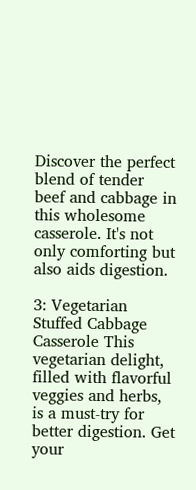Discover the perfect blend of tender beef and cabbage in this wholesome casserole. It's not only comforting but also aids digestion.

3: Vegetarian Stuffed Cabbage Casserole This vegetarian delight, filled with flavorful veggies and herbs, is a must-try for better digestion. Get your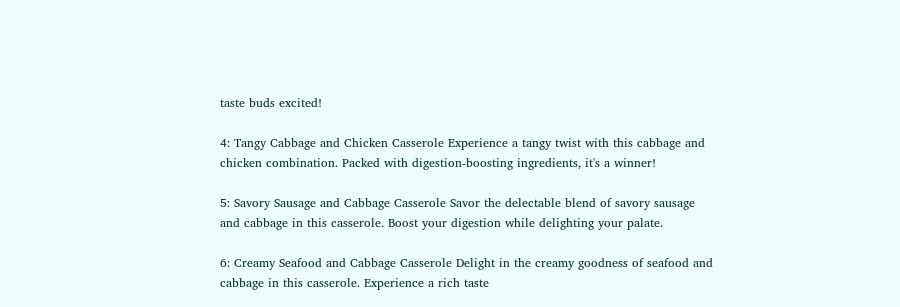taste buds excited!

4: Tangy Cabbage and Chicken Casserole Experience a tangy twist with this cabbage and chicken combination. Packed with digestion-boosting ingredients, it's a winner!

5: Savory Sausage and Cabbage Casserole Savor the delectable blend of savory sausage and cabbage in this casserole. Boost your digestion while delighting your palate.

6: Creamy Seafood and Cabbage Casserole Delight in the creamy goodness of seafood and cabbage in this casserole. Experience a rich taste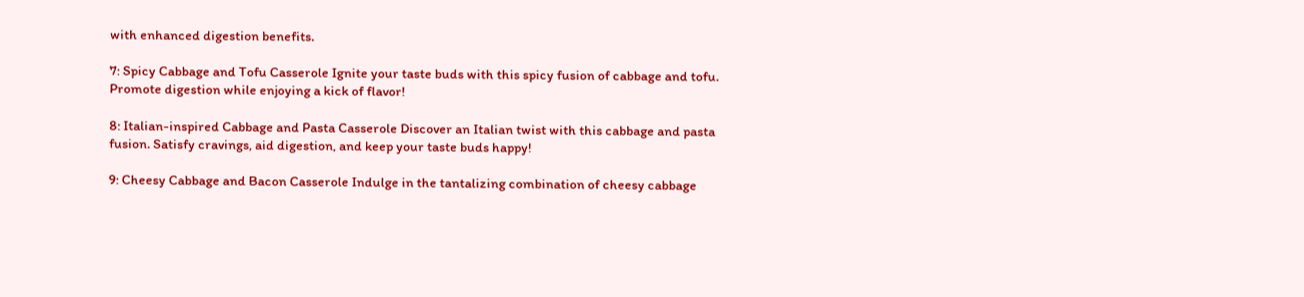with enhanced digestion benefits.

7: Spicy Cabbage and Tofu Casserole Ignite your taste buds with this spicy fusion of cabbage and tofu. Promote digestion while enjoying a kick of flavor!

8: Italian-inspired Cabbage and Pasta Casserole Discover an Italian twist with this cabbage and pasta fusion. Satisfy cravings, aid digestion, and keep your taste buds happy!

9: Cheesy Cabbage and Bacon Casserole Indulge in the tantalizing combination of cheesy cabbage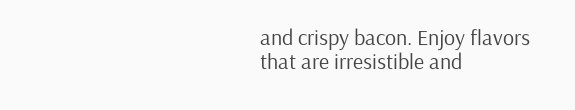and crispy bacon. Enjoy flavors that are irresistible and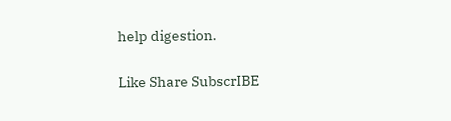help digestion.

Like Share SubscrIBE